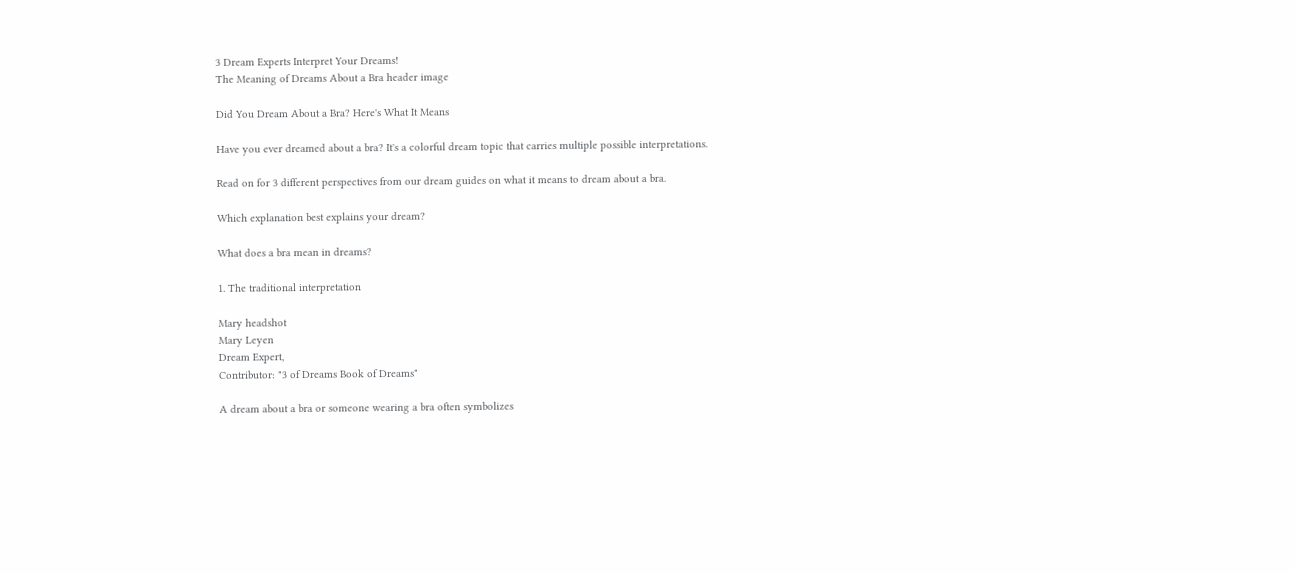3 Dream Experts Interpret Your Dreams!
The Meaning of Dreams About a Bra header image

Did You Dream About a Bra? Here's What It Means

Have you ever dreamed about a bra? It's a colorful dream topic that carries multiple possible interpretations.

Read on for 3 different perspectives from our dream guides on what it means to dream about a bra.

Which explanation best explains your dream?

What does a bra mean in dreams?

1. The traditional interpretation

Mary headshot
Mary Leyen
Dream Expert,
Contributor: "3 of Dreams Book of Dreams"

A dream about a bra or someone wearing a bra often symbolizes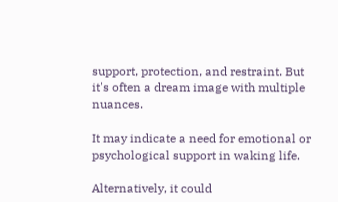support, protection, and restraint. But it's often a dream image with multiple nuances.

It may indicate a need for emotional or psychological support in waking life.

Alternatively, it could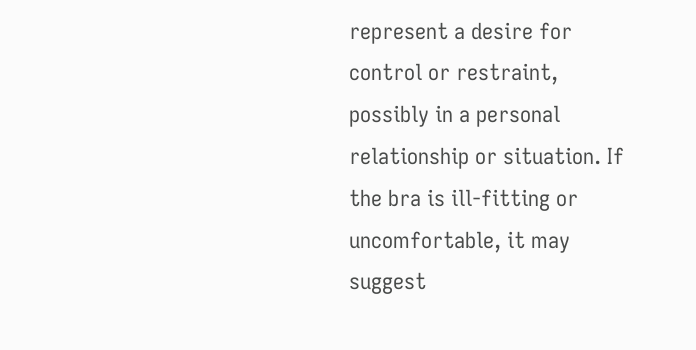represent a desire for control or restraint, possibly in a personal relationship or situation. If the bra is ill-fitting or uncomfortable, it may suggest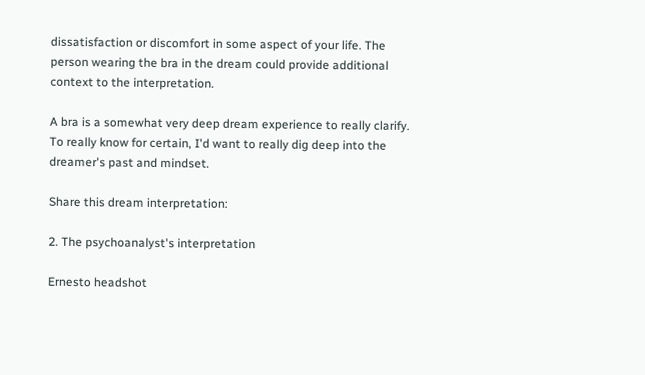dissatisfaction or discomfort in some aspect of your life. The person wearing the bra in the dream could provide additional context to the interpretation.

A bra is a somewhat very deep dream experience to really clarify. To really know for certain, I'd want to really dig deep into the dreamer's past and mindset.

Share this dream interpretation:

2. The psychoanalyst's interpretation

Ernesto headshot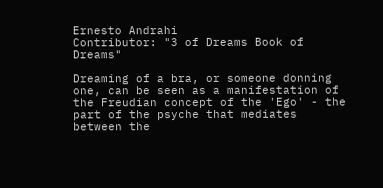Ernesto Andrahi
Contributor: "3 of Dreams Book of Dreams"

Dreaming of a bra, or someone donning one, can be seen as a manifestation of the Freudian concept of the 'Ego' - the part of the psyche that mediates between the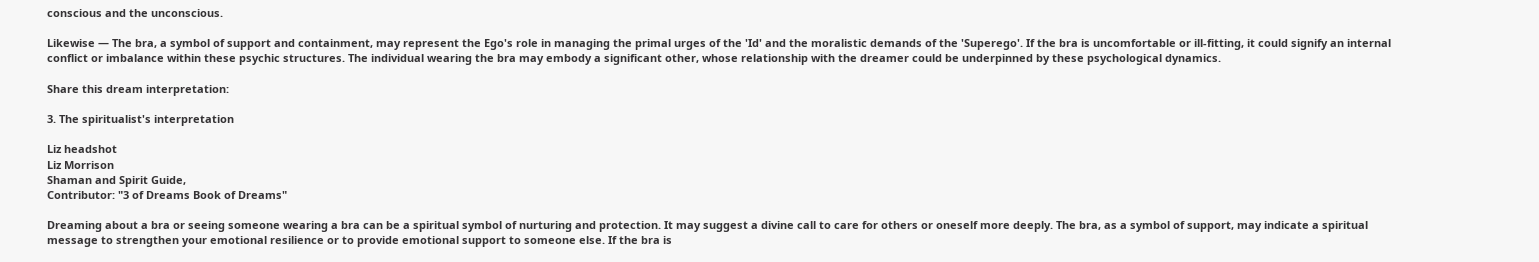conscious and the unconscious.

Likewise — The bra, a symbol of support and containment, may represent the Ego's role in managing the primal urges of the 'Id' and the moralistic demands of the 'Superego'. If the bra is uncomfortable or ill-fitting, it could signify an internal conflict or imbalance within these psychic structures. The individual wearing the bra may embody a significant other, whose relationship with the dreamer could be underpinned by these psychological dynamics.

Share this dream interpretation:

3. The spiritualist's interpretation

Liz headshot
Liz Morrison
Shaman and Spirit Guide,
Contributor: "3 of Dreams Book of Dreams"

Dreaming about a bra or seeing someone wearing a bra can be a spiritual symbol of nurturing and protection. It may suggest a divine call to care for others or oneself more deeply. The bra, as a symbol of support, may indicate a spiritual message to strengthen your emotional resilience or to provide emotional support to someone else. If the bra is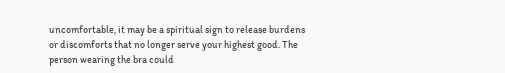uncomfortable, it may be a spiritual sign to release burdens or discomforts that no longer serve your highest good. The person wearing the bra could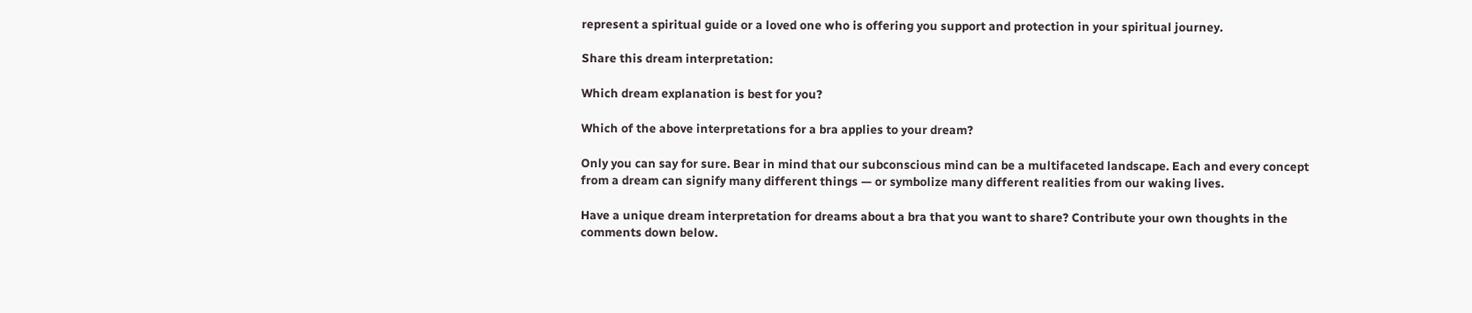represent a spiritual guide or a loved one who is offering you support and protection in your spiritual journey.

Share this dream interpretation:

Which dream explanation is best for you?

Which of the above interpretations for a bra applies to your dream?

Only you can say for sure. Bear in mind that our subconscious mind can be a multifaceted landscape. Each and every concept from a dream can signify many different things — or symbolize many different realities from our waking lives.

Have a unique dream interpretation for dreams about a bra that you want to share? Contribute your own thoughts in the comments down below.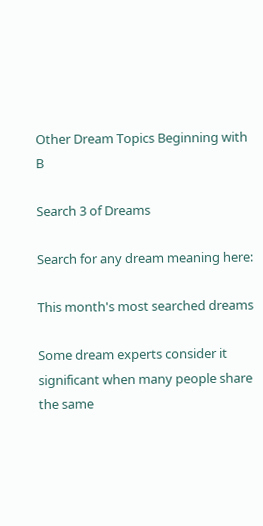Other Dream Topics Beginning with B

Search 3 of Dreams

Search for any dream meaning here:

This month's most searched dreams

Some dream experts consider it significant when many people share the same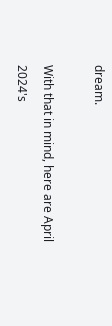dream.

With that in mind, here are April 2024's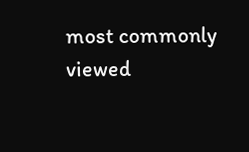most commonly viewed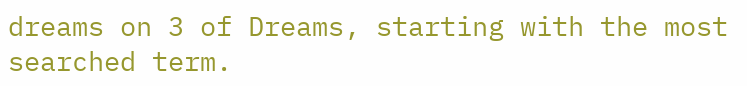dreams on 3 of Dreams, starting with the most searched term.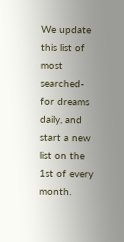We update this list of most searched-for dreams daily, and start a new list on the 1st of every month.